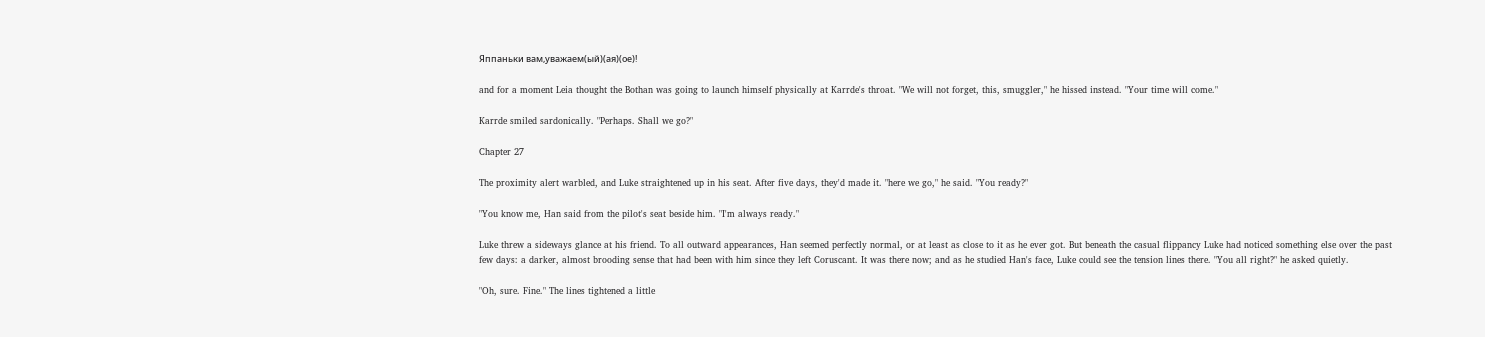Яппаньки вам,уважаем(ый)(ая)(ое)!

and for a moment Leia thought the Bothan was going to launch himself physically at Karrde's throat. "We will not forget, this, smuggler," he hissed instead. "Your time will come."

Karrde smiled sardonically. "Perhaps. Shall we go?"

Chapter 27

The proximity alert warbled, and Luke straightened up in his seat. After five days, they'd made it. "here we go," he said. "You ready?"

"You know me, Han said from the pilot's seat beside him. "I'm always ready."

Luke threw a sideways glance at his friend. To all outward appearances, Han seemed perfectly normal, or at least as close to it as he ever got. But beneath the casual flippancy Luke had noticed something else over the past few days: a darker, almost brooding sense that had been with him since they left Coruscant. It was there now; and as he studied Han's face, Luke could see the tension lines there. "You all right?" he asked quietly.

"Oh, sure. Fine." The lines tightened a little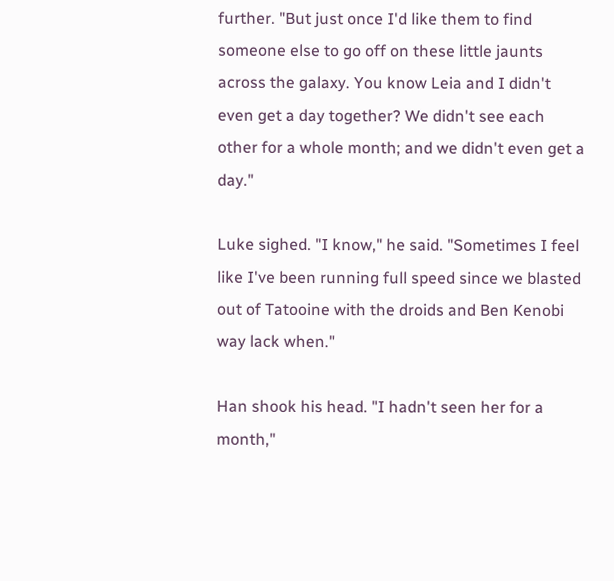further. "But just once I'd like them to find someone else to go off on these little jaunts across the galaxy. You know Leia and I didn't even get a day together? We didn't see each other for a whole month; and we didn't even get a day."

Luke sighed. "I know," he said. "Sometimes I feel like I've been running full speed since we blasted out of Tatooine with the droids and Ben Kenobi way lack when."

Han shook his head. "I hadn't seen her for a month,"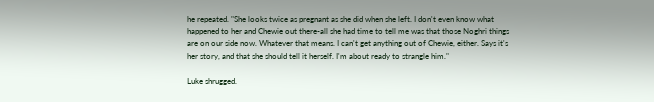he repeated. "She looks twice as pregnant as she did when she left. I don't even know what happened to her and Chewie out there-all she had time to tell me was that those Noghri things are on our side now. Whatever that means. I can't get anything out of Chewie, either. Says it's her story, and that she should tell it herself. I'm about ready to strangle him."

Luke shrugged.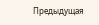Предыдущая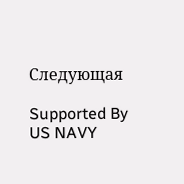Следующая

Supported By US NAVY